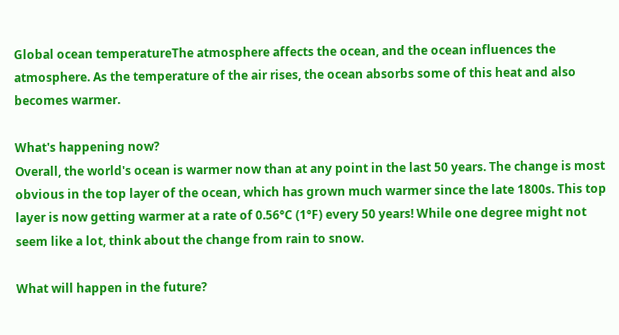Global ocean temperatureThe atmosphere affects the ocean, and the ocean influences the atmosphere. As the temperature of the air rises, the ocean absorbs some of this heat and also becomes warmer.

What's happening now?
Overall, the world's ocean is warmer now than at any point in the last 50 years. The change is most obvious in the top layer of the ocean, which has grown much warmer since the late 1800s. This top layer is now getting warmer at a rate of 0.56°C (1°F) every 50 years! While one degree might not seem like a lot, think about the change from rain to snow.

What will happen in the future?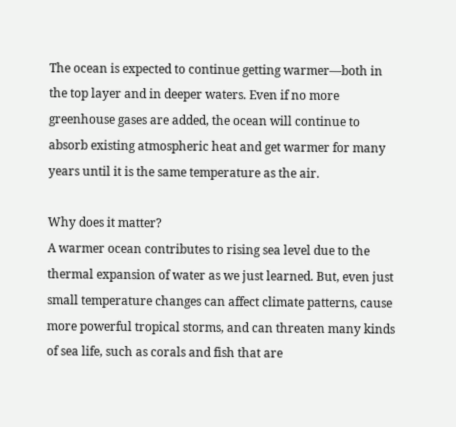The ocean is expected to continue getting warmer—both in the top layer and in deeper waters. Even if no more greenhouse gases are added, the ocean will continue to absorb existing atmospheric heat and get warmer for many years until it is the same temperature as the air.

Why does it matter?
A warmer ocean contributes to rising sea level due to the thermal expansion of water as we just learned. But, even just small temperature changes can affect climate patterns, cause more powerful tropical storms, and can threaten many kinds of sea life, such as corals and fish that are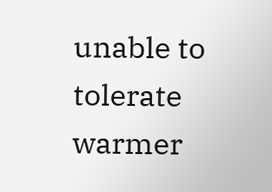unable to tolerate warmer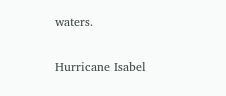waters.

Hurricane Isabel